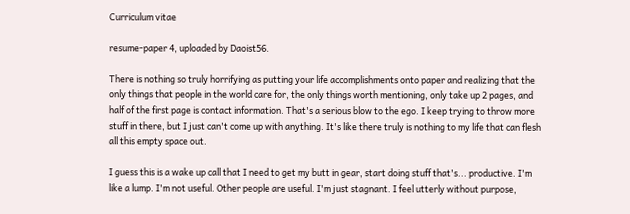Curriculum vitae

resume-paper 4, uploaded by Daoist56.

There is nothing so truly horrifying as putting your life accomplishments onto paper and realizing that the only things that people in the world care for, the only things worth mentioning, only take up 2 pages, and half of the first page is contact information. That's a serious blow to the ego. I keep trying to throw more stuff in there, but I just can't come up with anything. It's like there truly is nothing to my life that can flesh all this empty space out.

I guess this is a wake up call that I need to get my butt in gear, start doing stuff that's... productive. I'm like a lump. I'm not useful. Other people are useful. I'm just stagnant. I feel utterly without purpose,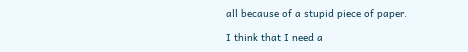all because of a stupid piece of paper.

I think that I need a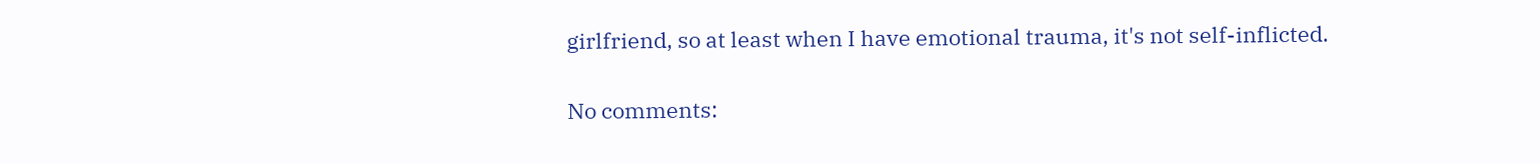girlfriend, so at least when I have emotional trauma, it's not self-inflicted.

No comments: